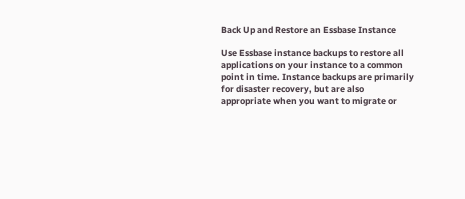Back Up and Restore an Essbase Instance

Use Essbase instance backups to restore all applications on your instance to a common point in time. Instance backups are primarily for disaster recovery, but are also appropriate when you want to migrate or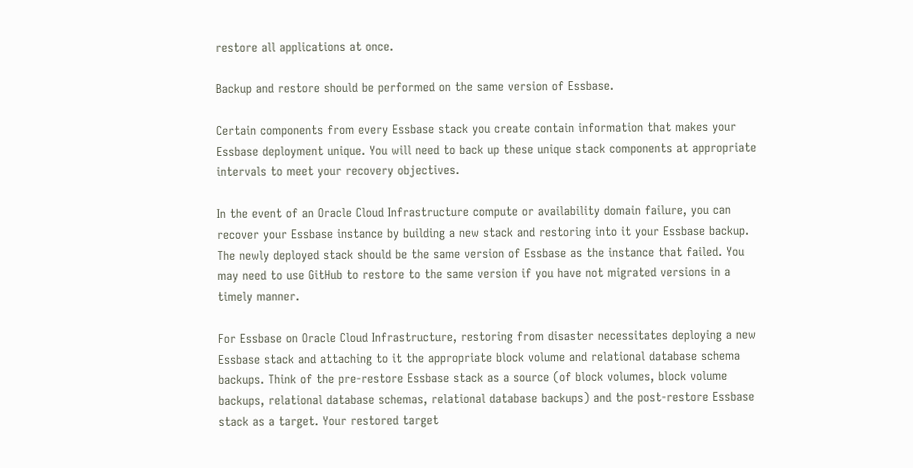restore all applications at once.

Backup and restore should be performed on the same version of Essbase.

Certain components from every Essbase stack you create contain information that makes your Essbase deployment unique. You will need to back up these unique stack components at appropriate intervals to meet your recovery objectives.

In the event of an Oracle Cloud Infrastructure compute or availability domain failure, you can recover your Essbase instance by building a new stack and restoring into it your Essbase backup. The newly deployed stack should be the same version of Essbase as the instance that failed. You may need to use GitHub to restore to the same version if you have not migrated versions in a timely manner.

For Essbase on Oracle Cloud Infrastructure, restoring from disaster necessitates deploying a new Essbase stack and attaching to it the appropriate block volume and relational database schema backups. Think of the pre-restore Essbase stack as a source (of block volumes, block volume backups, relational database schemas, relational database backups) and the post-restore Essbase stack as a target. Your restored target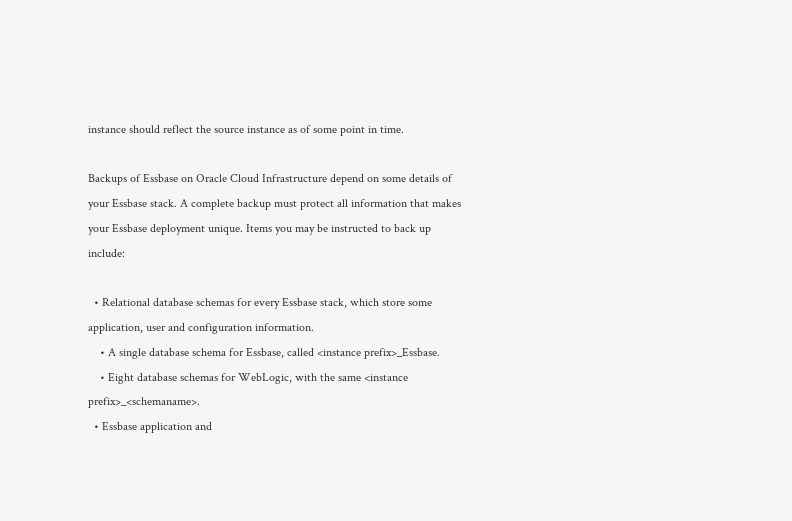instance should reflect the source instance as of some point in time.

Backups of Essbase on Oracle Cloud Infrastructure depend on some details of your Essbase stack. A complete backup must protect all information that makes your Essbase deployment unique. Items you may be instructed to back up include:

  • Relational database schemas for every Essbase stack, which store some application, user and configuration information.
    • A single database schema for Essbase, called <instance prefix>_Essbase.
    • Eight database schemas for WebLogic, with the same <instance prefix>_<schemaname>.
  • Essbase application and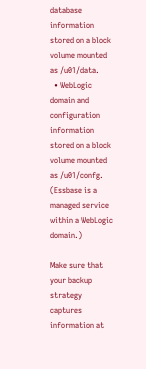database information stored on a block volume mounted as /u01/data.
  • WebLogic domain and configuration information stored on a block volume mounted as /u01/confg. (Essbase is a managed service within a WebLogic domain.)

Make sure that your backup strategy captures information at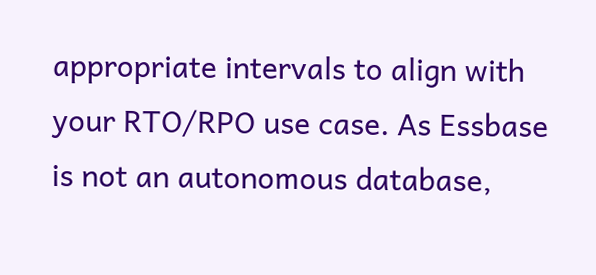appropriate intervals to align with your RTO/RPO use case. As Essbase is not an autonomous database,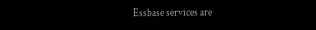Essbase services are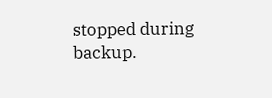stopped during backup.